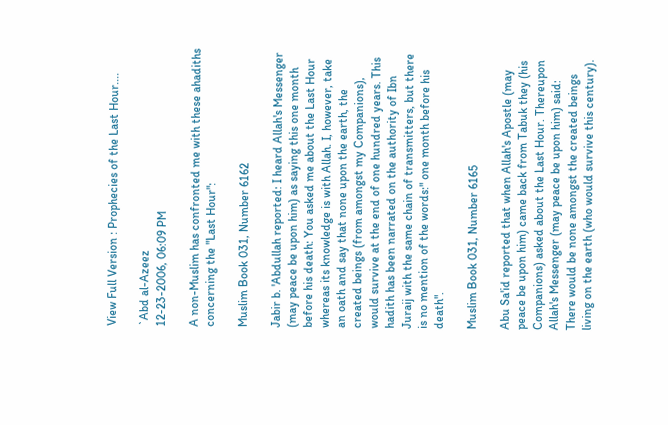View Full Version : Prophecies of the Last Hour....

`Abd al-Azeez
12-23-2006, 06:09 PM

A non-Muslim has confronted me with these ahadiths concerning the "Last Hour":

Muslim Book 031, Number 6162

Jabir b. 'Abdullah reported: I heard Allah's Messenger (may peace be upon him) as saying this one month before his death: You asked me about the Last Hour whereas its knowledge is with Allah. I, however, take an oath and say that none upon the earth, the created beings (from amongst my Companions), would survive at the end of one hundred years. This hadith has been narrated on the authority of Ibn Juraij with the same chain of transmitters, but there is no mention of the words:" one month before his death".

Muslim Book 031, Number 6165

Abu Sa'id reported that when Allah's Apostle (may peace be upon him) came back from Tabuk they (his Companions) asked about the Last Hour. Thereupon Allah's Messenger (may peace be upon him) said: There would be none amongst the created beings living on the earth (who would survive this century).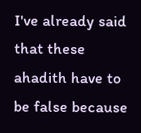I've already said that these ahadith have to be false because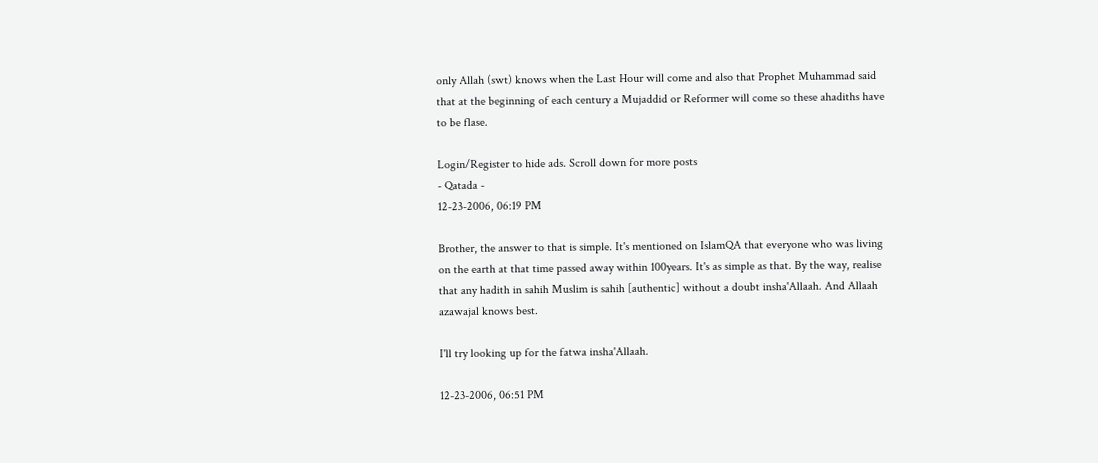only Allah (swt) knows when the Last Hour will come and also that Prophet Muhammad said that at the beginning of each century a Mujaddid or Reformer will come so these ahadiths have to be flase.

Login/Register to hide ads. Scroll down for more posts
- Qatada -
12-23-2006, 06:19 PM

Brother, the answer to that is simple. It's mentioned on IslamQA that everyone who was living on the earth at that time passed away within 100years. It's as simple as that. By the way, realise that any hadith in sahih Muslim is sahih [authentic] without a doubt insha'Allaah. And Allaah azawajal knows best.

I'll try looking up for the fatwa insha'Allaah.

12-23-2006, 06:51 PM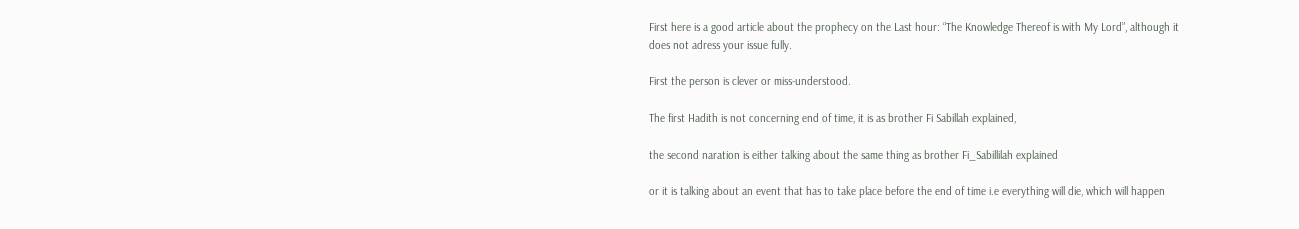First here is a good article about the prophecy on the Last hour: “The Knowledge Thereof is with My Lord”, although it does not adress your issue fully.

First the person is clever or miss-understood.

The first Hadith is not concerning end of time, it is as brother Fi Sabillah explained,

the second naration is either talking about the same thing as brother Fi_Sabillilah explained

or it is talking about an event that has to take place before the end of time i.e everything will die, which will happen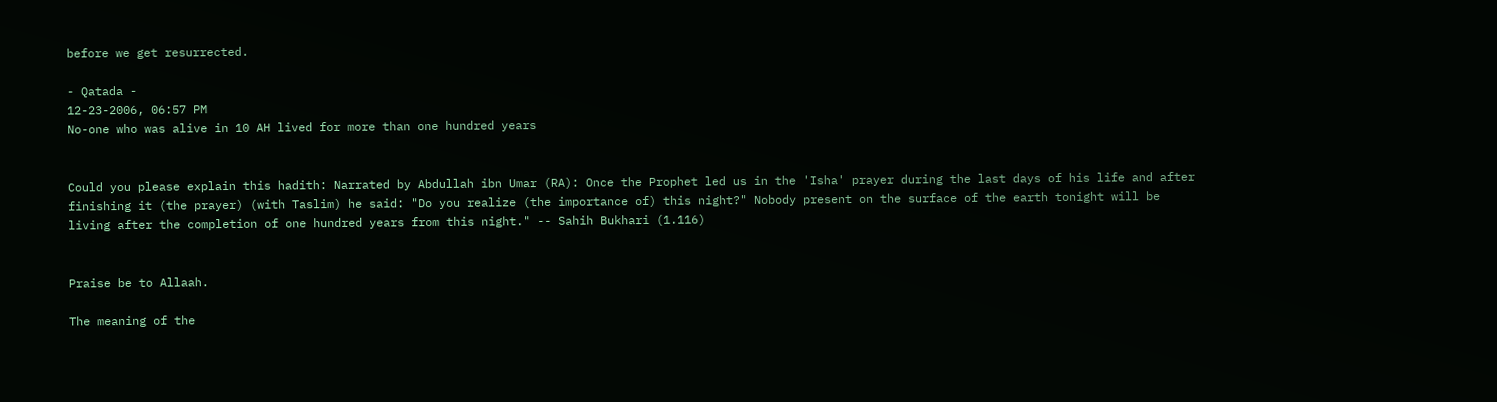before we get resurrected.

- Qatada -
12-23-2006, 06:57 PM
No-one who was alive in 10 AH lived for more than one hundred years


Could you please explain this hadith: Narrated by Abdullah ibn Umar (RA): Once the Prophet led us in the 'Isha' prayer during the last days of his life and after finishing it (the prayer) (with Taslim) he said: "Do you realize (the importance of) this night?" Nobody present on the surface of the earth tonight will be living after the completion of one hundred years from this night." -- Sahih Bukhari (1.116)


Praise be to Allaah.

The meaning of the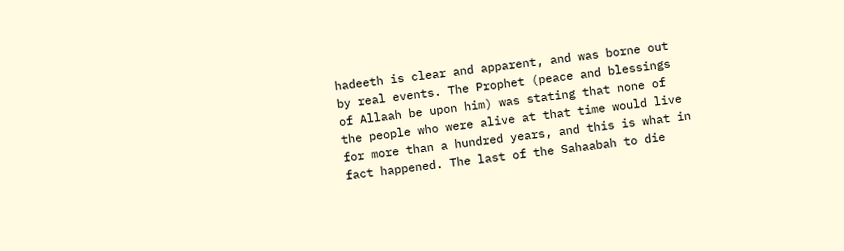hadeeth is clear and apparent, and was borne out by real events. The Prophet (peace and blessings of Allaah be upon him) was stating that none of the people who were alive at that time would live for more than a hundred years, and this is what in fact happened. The last of the Sahaabah to die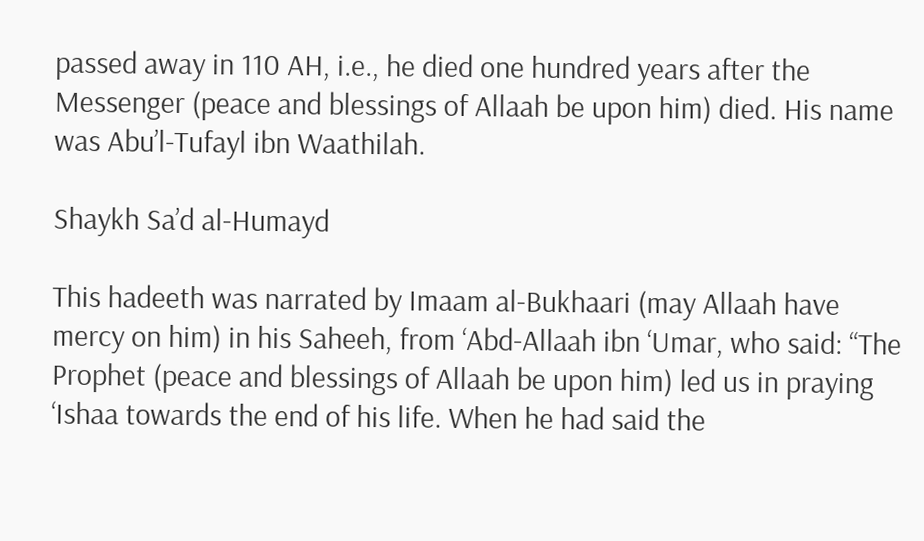passed away in 110 AH, i.e., he died one hundred years after the Messenger (peace and blessings of Allaah be upon him) died. His name was Abu’l-Tufayl ibn Waathilah.

Shaykh Sa’d al-Humayd

This hadeeth was narrated by Imaam al-Bukhaari (may Allaah have mercy on him) in his Saheeh, from ‘Abd-Allaah ibn ‘Umar, who said: “The Prophet (peace and blessings of Allaah be upon him) led us in praying ‘Ishaa towards the end of his life. When he had said the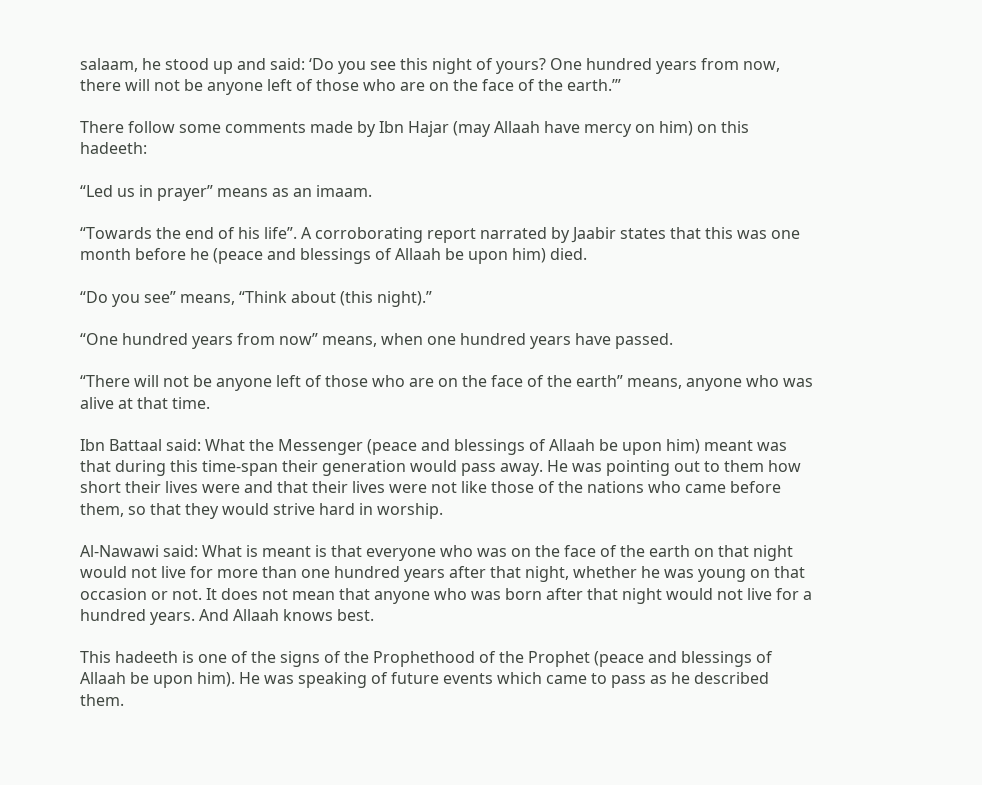salaam, he stood up and said: ‘Do you see this night of yours? One hundred years from now, there will not be anyone left of those who are on the face of the earth.’”

There follow some comments made by Ibn Hajar (may Allaah have mercy on him) on this hadeeth:

“Led us in prayer” means as an imaam.

“Towards the end of his life”. A corroborating report narrated by Jaabir states that this was one month before he (peace and blessings of Allaah be upon him) died.

“Do you see” means, “Think about (this night).”

“One hundred years from now” means, when one hundred years have passed.

“There will not be anyone left of those who are on the face of the earth” means, anyone who was alive at that time.

Ibn Battaal said: What the Messenger (peace and blessings of Allaah be upon him) meant was that during this time-span their generation would pass away. He was pointing out to them how short their lives were and that their lives were not like those of the nations who came before them, so that they would strive hard in worship.

Al-Nawawi said: What is meant is that everyone who was on the face of the earth on that night would not live for more than one hundred years after that night, whether he was young on that occasion or not. It does not mean that anyone who was born after that night would not live for a hundred years. And Allaah knows best.

This hadeeth is one of the signs of the Prophethood of the Prophet (peace and blessings of Allaah be upon him). He was speaking of future events which came to pass as he described them.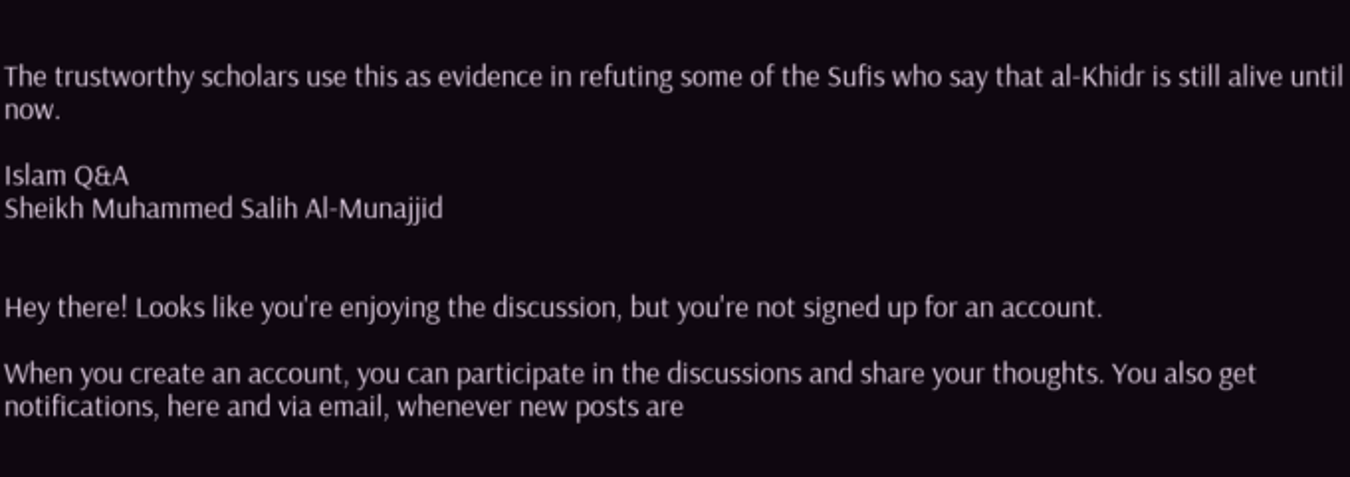The trustworthy scholars use this as evidence in refuting some of the Sufis who say that al-Khidr is still alive until now.

Islam Q&A
Sheikh Muhammed Salih Al-Munajjid


Hey there! Looks like you're enjoying the discussion, but you're not signed up for an account.

When you create an account, you can participate in the discussions and share your thoughts. You also get notifications, here and via email, whenever new posts are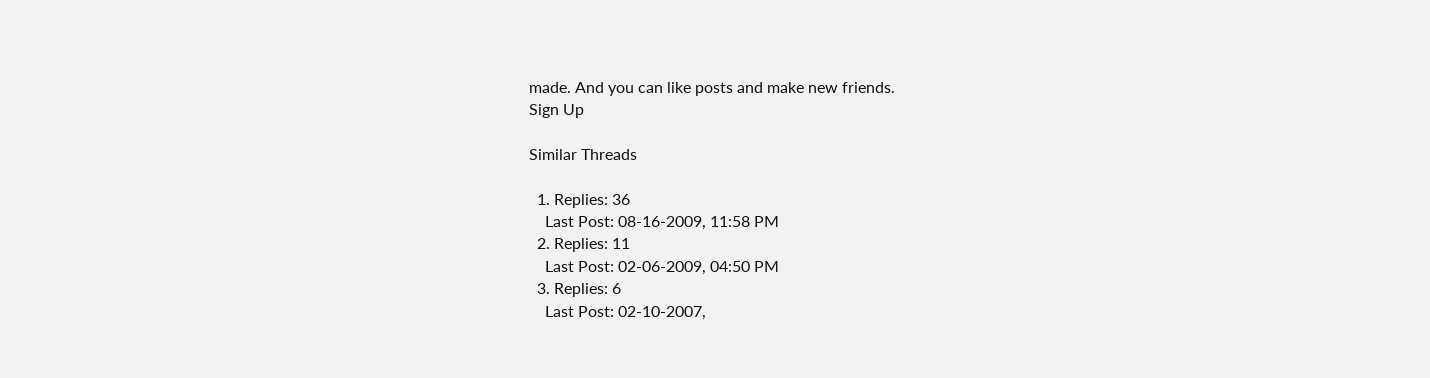made. And you can like posts and make new friends.
Sign Up

Similar Threads

  1. Replies: 36
    Last Post: 08-16-2009, 11:58 PM
  2. Replies: 11
    Last Post: 02-06-2009, 04:50 PM
  3. Replies: 6
    Last Post: 02-10-2007,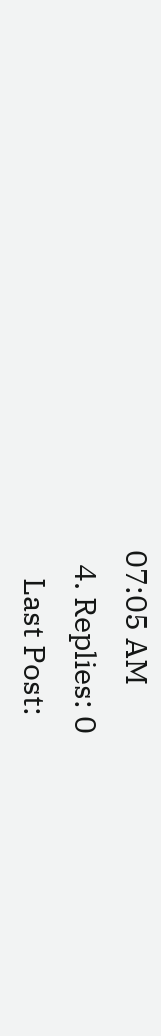07:05 AM
  4. Replies: 0
    Last Post: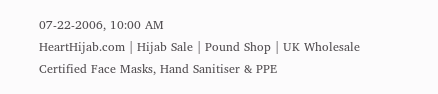07-22-2006, 10:00 AM
HeartHijab.com | Hijab Sale | Pound Shop | UK Wholesale Certified Face Masks, Hand Sanitiser & PPE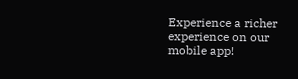Experience a richer experience on our mobile app!